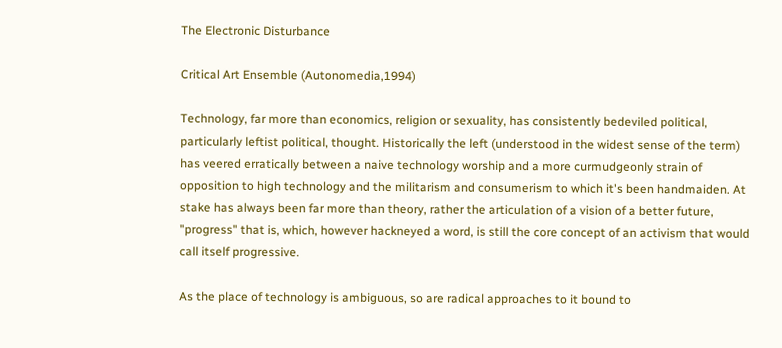The Electronic Disturbance

Critical Art Ensemble (Autonomedia,1994)

Technology, far more than economics, religion or sexuality, has consistently bedeviled political, particularly leftist political, thought. Historically the left (understood in the widest sense of the term) has veered erratically between a naive technology worship and a more curmudgeonly strain of opposition to high technology and the militarism and consumerism to which it's been handmaiden. At stake has always been far more than theory, rather the articulation of a vision of a better future, "progress" that is, which, however hackneyed a word, is still the core concept of an activism that would call itself progressive.

As the place of technology is ambiguous, so are radical approaches to it bound to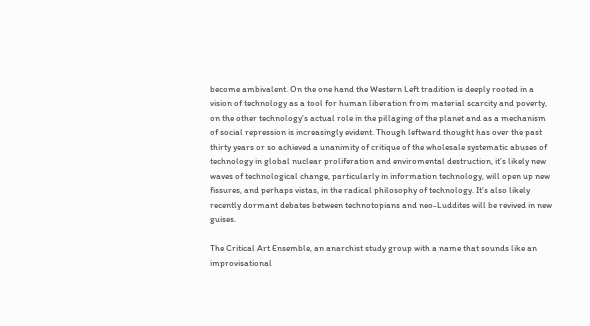become ambivalent. On the one hand the Western Left tradition is deeply rooted in a vision of technology as a tool for human liberation from material scarcity and poverty, on the other technology's actual role in the pillaging of the planet and as a mechanism of social repression is increasingly evident. Though leftward thought has over the past thirty years or so achieved a unanimity of critique of the wholesale systematic abuses of technology in global nuclear proliferation and enviromental destruction, it's likely new waves of technological change, particularly in information technology, will open up new fissures, and perhaps vistas, in the radical philosophy of technology. It's also likely recently dormant debates between technotopians and neo-Luddites will be revived in new guises.

The Critical Art Ensemble, an anarchist study group with a name that sounds like an improvisational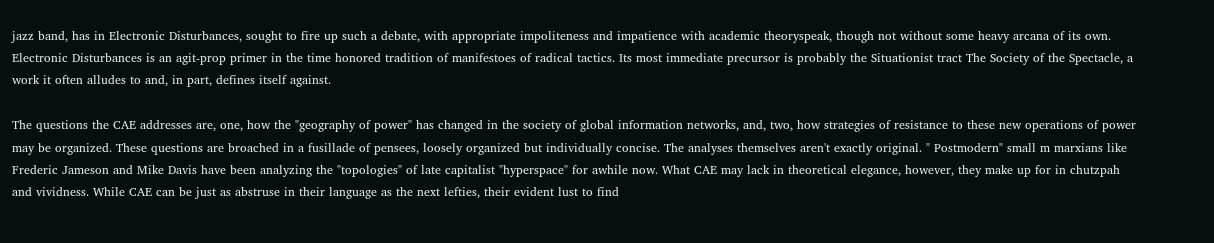jazz band, has in Electronic Disturbances, sought to fire up such a debate, with appropriate impoliteness and impatience with academic theoryspeak, though not without some heavy arcana of its own. Electronic Disturbances is an agit-prop primer in the time honored tradition of manifestoes of radical tactics. Its most immediate precursor is probably the Situationist tract The Society of the Spectacle, a work it often alludes to and, in part, defines itself against.

The questions the CAE addresses are, one, how the "geography of power" has changed in the society of global information networks, and, two, how strategies of resistance to these new operations of power may be organized. These questions are broached in a fusillade of pensees, loosely organized but individually concise. The analyses themselves aren't exactly original. " Postmodern" small m marxians like Frederic Jameson and Mike Davis have been analyzing the "topologies" of late capitalist "hyperspace" for awhile now. What CAE may lack in theoretical elegance, however, they make up for in chutzpah and vividness. While CAE can be just as abstruse in their language as the next lefties, their evident lust to find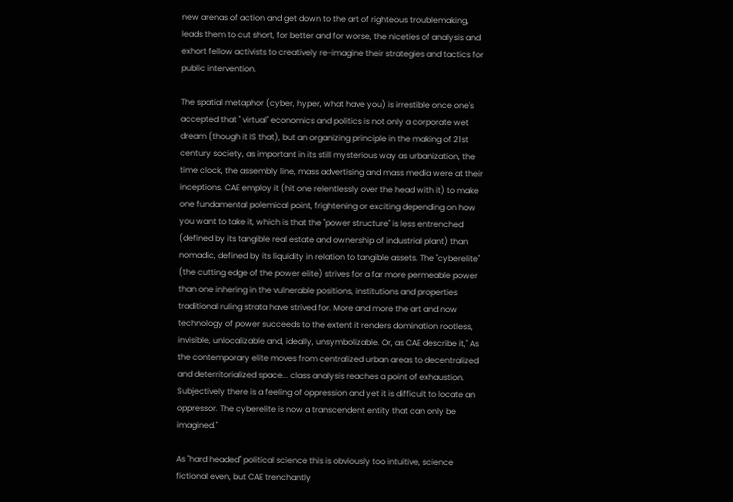new arenas of action and get down to the art of righteous troublemaking, leads them to cut short, for better and for worse, the niceties of analysis and exhort fellow activists to creatively re-imagine their strategies and tactics for public intervention.

The spatial metaphor (cyber, hyper, what have you) is irrestible once one's accepted that " virtual" economics and politics is not only a corporate wet dream (though it IS that), but an organizing principle in the making of 21st century society, as important in its still mysterious way as urbanization, the time clock, the assembly line, mass advertising and mass media were at their inceptions. CAE employ it (hit one relentlessly over the head with it) to make one fundamental polemical point, frightening or exciting depending on how you want to take it, which is that the "power structure" is less entrenched (defined by its tangible real estate and ownership of industrial plant) than nomadic, defined by its liquidity in relation to tangible assets. The "cyberelite" (the cutting edge of the power elite) strives for a far more permeable power than one inhering in the vulnerable positions, institutions and properties traditional ruling strata have strived for. More and more the art and now technology of power succeeds to the extent it renders domination rootless, invisible, unlocalizable and, ideally, unsymbolizable. Or, as CAE describe it," As the contemporary elite moves from centralized urban areas to decentralized and deterritorialized space... class analysis reaches a point of exhaustion. Subjectively there is a feeling of oppression and yet it is difficult to locate an oppressor. The cyberelite is now a transcendent entity that can only be imagined."

As "hard headed" political science this is obviously too intuitive, science fictional even, but CAE trenchantly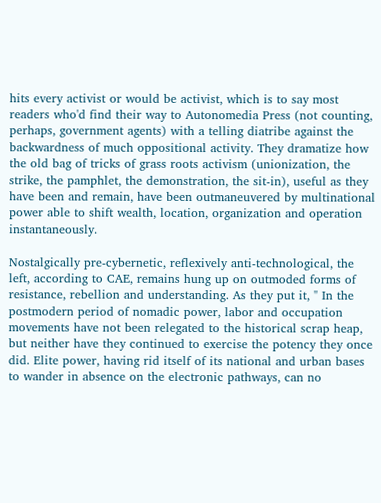hits every activist or would be activist, which is to say most readers who'd find their way to Autonomedia Press (not counting, perhaps, government agents) with a telling diatribe against the backwardness of much oppositional activity. They dramatize how the old bag of tricks of grass roots activism (unionization, the strike, the pamphlet, the demonstration, the sit-in), useful as they have been and remain, have been outmaneuvered by multinational power able to shift wealth, location, organization and operation instantaneously.

Nostalgically pre-cybernetic, reflexively anti-technological, the left, according to CAE, remains hung up on outmoded forms of resistance, rebellion and understanding. As they put it, " In the postmodern period of nomadic power, labor and occupation movements have not been relegated to the historical scrap heap, but neither have they continued to exercise the potency they once did. Elite power, having rid itself of its national and urban bases to wander in absence on the electronic pathways, can no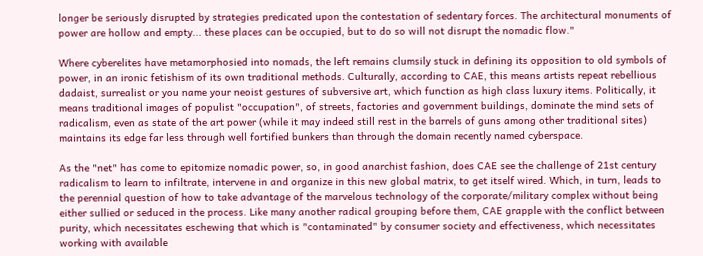longer be seriously disrupted by strategies predicated upon the contestation of sedentary forces. The architectural monuments of power are hollow and empty... these places can be occupied, but to do so will not disrupt the nomadic flow."

Where cyberelites have metamorphosied into nomads, the left remains clumsily stuck in defining its opposition to old symbols of power, in an ironic fetishism of its own traditional methods. Culturally, according to CAE, this means artists repeat rebellious dadaist, surrealist or you name your neoist gestures of subversive art, which function as high class luxury items. Politically, it means traditional images of populist "occupation", of streets, factories and government buildings, dominate the mind sets of radicalism, even as state of the art power (while it may indeed still rest in the barrels of guns among other traditional sites) maintains its edge far less through well fortified bunkers than through the domain recently named cyberspace.

As the "net" has come to epitomize nomadic power, so, in good anarchist fashion, does CAE see the challenge of 21st century radicalism to learn to infiltrate, intervene in and organize in this new global matrix, to get itself wired. Which, in turn, leads to the perennial question of how to take advantage of the marvelous technology of the corporate/military complex without being either sullied or seduced in the process. Like many another radical grouping before them, CAE grapple with the conflict between purity, which necessitates eschewing that which is "contaminated" by consumer society and effectiveness, which necessitates working with available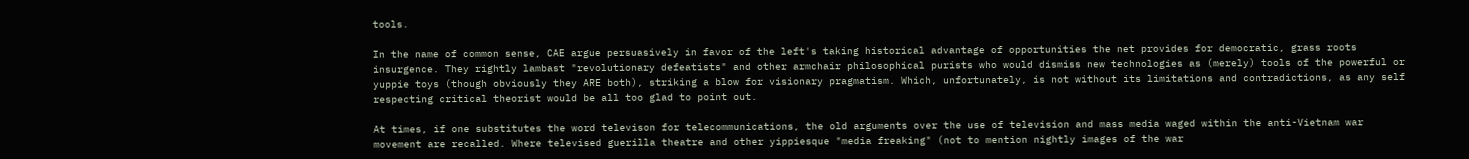tools.

In the name of common sense, CAE argue persuasively in favor of the left's taking historical advantage of opportunities the net provides for democratic, grass roots insurgence. They rightly lambast "revolutionary defeatists" and other armchair philosophical purists who would dismiss new technologies as (merely) tools of the powerful or yuppie toys (though obviously they ARE both), striking a blow for visionary pragmatism. Which, unfortunately, is not without its limitations and contradictions, as any self respecting critical theorist would be all too glad to point out.

At times, if one substitutes the word televison for telecommunications, the old arguments over the use of television and mass media waged within the anti-Vietnam war movement are recalled. Where televised guerilla theatre and other yippiesque "media freaking" (not to mention nightly images of the war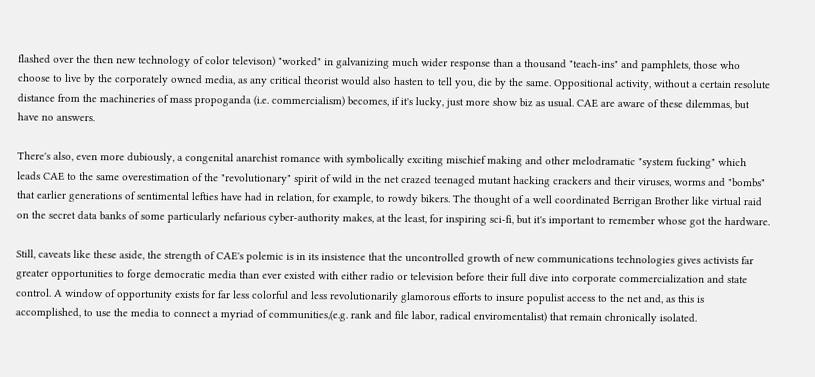flashed over the then new technology of color televison) "worked" in galvanizing much wider response than a thousand "teach-ins" and pamphlets, those who choose to live by the corporately owned media, as any critical theorist would also hasten to tell you, die by the same. Oppositional activity, without a certain resolute distance from the machineries of mass propoganda (i.e. commercialism) becomes, if it's lucky, just more show biz as usual. CAE are aware of these dilemmas, but have no answers.

There's also, even more dubiously, a congenital anarchist romance with symbolically exciting mischief making and other melodramatic "system fucking" which leads CAE to the same overestimation of the "revolutionary" spirit of wild in the net crazed teenaged mutant hacking crackers and their viruses, worms and "bombs" that earlier generations of sentimental lefties have had in relation, for example, to rowdy bikers. The thought of a well coordinated Berrigan Brother like virtual raid on the secret data banks of some particularly nefarious cyber-authority makes, at the least, for inspiring sci-fi, but it's important to remember whose got the hardware.

Still, caveats like these aside, the strength of CAE's polemic is in its insistence that the uncontrolled growth of new communications technologies gives activists far greater opportunities to forge democratic media than ever existed with either radio or television before their full dive into corporate commercialization and state control. A window of opportunity exists for far less colorful and less revolutionarily glamorous efforts to insure populist access to the net and, as this is accomplished, to use the media to connect a myriad of communities,(e.g. rank and file labor, radical enviromentalist) that remain chronically isolated.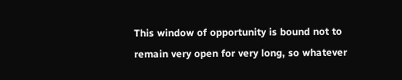This window of opportunity is bound not to remain very open for very long, so whatever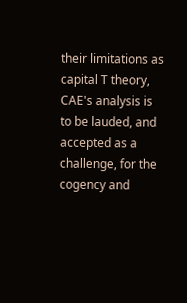their limitations as capital T theory, CAE's analysis is to be lauded, and accepted as a challenge, for the cogency and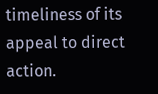timeliness of its appeal to direct action.